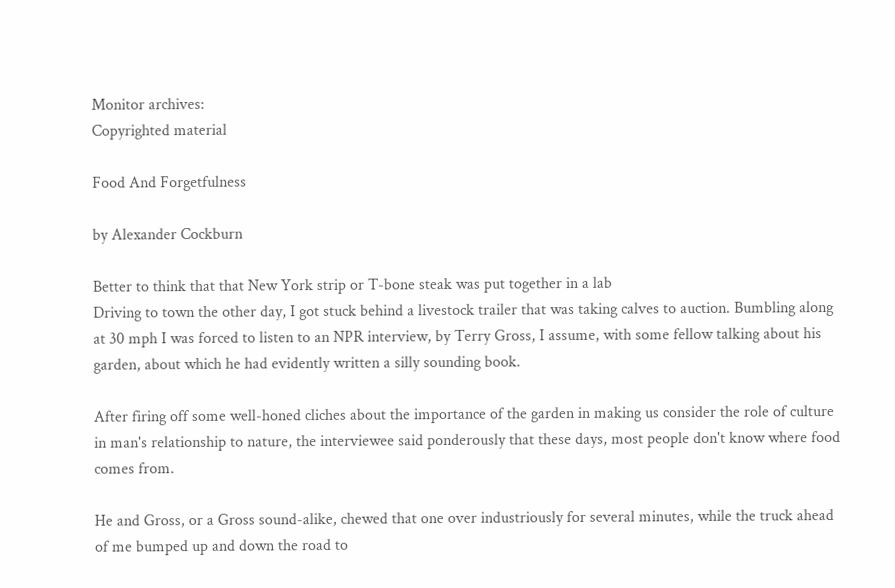Monitor archives:
Copyrighted material

Food And Forgetfulness

by Alexander Cockburn

Better to think that that New York strip or T-bone steak was put together in a lab
Driving to town the other day, I got stuck behind a livestock trailer that was taking calves to auction. Bumbling along at 30 mph I was forced to listen to an NPR interview, by Terry Gross, I assume, with some fellow talking about his garden, about which he had evidently written a silly sounding book.

After firing off some well-honed cliches about the importance of the garden in making us consider the role of culture in man's relationship to nature, the interviewee said ponderously that these days, most people don't know where food comes from.

He and Gross, or a Gross sound-alike, chewed that one over industriously for several minutes, while the truck ahead of me bumped up and down the road to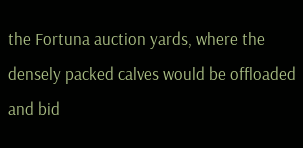the Fortuna auction yards, where the densely packed calves would be offloaded and bid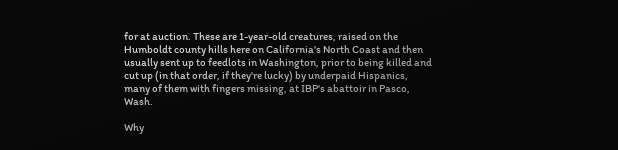for at auction. These are 1-year-old creatures, raised on the Humboldt county hills here on California's North Coast and then usually sent up to feedlots in Washington, prior to being killed and cut up (in that order, if they're lucky) by underpaid Hispanics, many of them with fingers missing, at IBP's abattoir in Pasco, Wash.

Why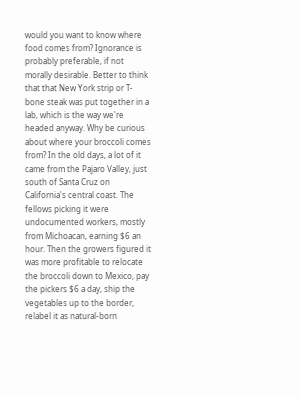would you want to know where food comes from? Ignorance is probably preferable, if not morally desirable. Better to think that that New York strip or T-bone steak was put together in a lab, which is the way we're headed anyway. Why be curious about where your broccoli comes from? In the old days, a lot of it came from the Pajaro Valley, just south of Santa Cruz on California's central coast. The fellows picking it were undocumented workers, mostly from Michoacan, earning $6 an hour. Then the growers figured it was more profitable to relocate the broccoli down to Mexico, pay the pickers $6 a day, ship the vegetables up to the border, relabel it as natural-born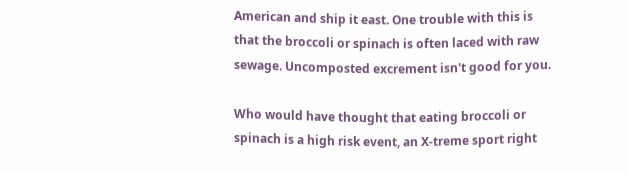American and ship it east. One trouble with this is that the broccoli or spinach is often laced with raw sewage. Uncomposted excrement isn't good for you.

Who would have thought that eating broccoli or spinach is a high risk event, an X-treme sport right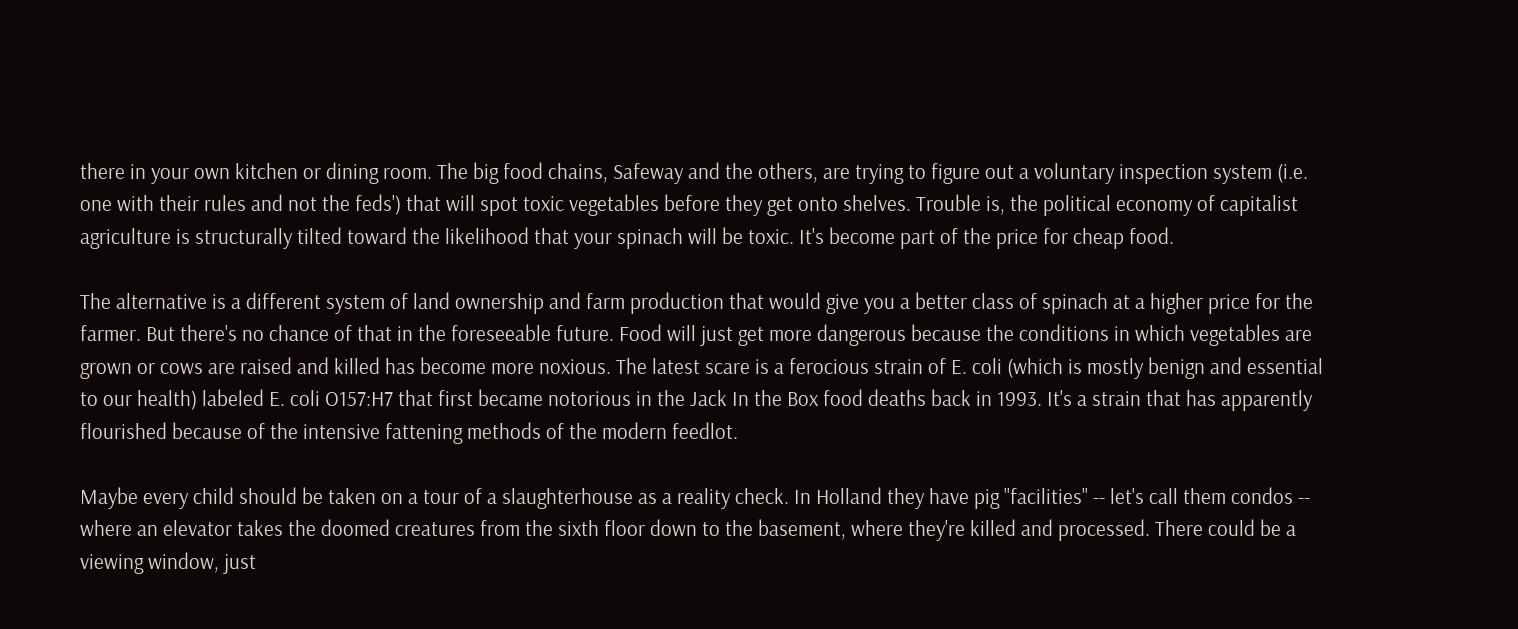there in your own kitchen or dining room. The big food chains, Safeway and the others, are trying to figure out a voluntary inspection system (i.e. one with their rules and not the feds') that will spot toxic vegetables before they get onto shelves. Trouble is, the political economy of capitalist agriculture is structurally tilted toward the likelihood that your spinach will be toxic. It's become part of the price for cheap food.

The alternative is a different system of land ownership and farm production that would give you a better class of spinach at a higher price for the farmer. But there's no chance of that in the foreseeable future. Food will just get more dangerous because the conditions in which vegetables are grown or cows are raised and killed has become more noxious. The latest scare is a ferocious strain of E. coli (which is mostly benign and essential to our health) labeled E. coli O157:H7 that first became notorious in the Jack In the Box food deaths back in 1993. It's a strain that has apparently flourished because of the intensive fattening methods of the modern feedlot.

Maybe every child should be taken on a tour of a slaughterhouse as a reality check. In Holland they have pig "facilities" -- let's call them condos -- where an elevator takes the doomed creatures from the sixth floor down to the basement, where they're killed and processed. There could be a viewing window, just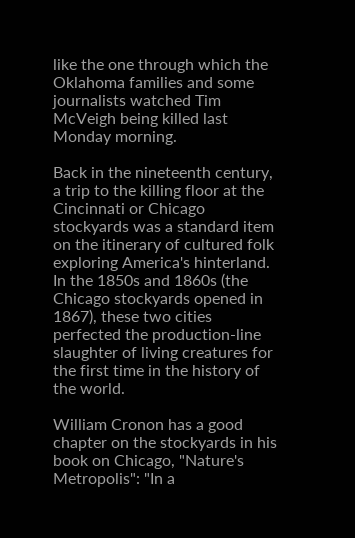like the one through which the Oklahoma families and some journalists watched Tim McVeigh being killed last Monday morning.

Back in the nineteenth century, a trip to the killing floor at the Cincinnati or Chicago stockyards was a standard item on the itinerary of cultured folk exploring America's hinterland. In the 1850s and 1860s (the Chicago stockyards opened in 1867), these two cities perfected the production-line slaughter of living creatures for the first time in the history of the world.

William Cronon has a good chapter on the stockyards in his book on Chicago, "Nature's Metropolis": "In a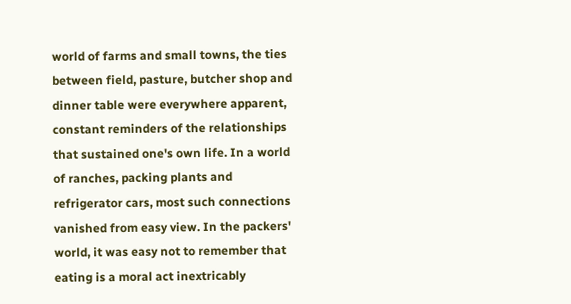world of farms and small towns, the ties between field, pasture, butcher shop and dinner table were everywhere apparent, constant reminders of the relationships that sustained one's own life. In a world of ranches, packing plants and refrigerator cars, most such connections vanished from easy view. In the packers' world, it was easy not to remember that eating is a moral act inextricably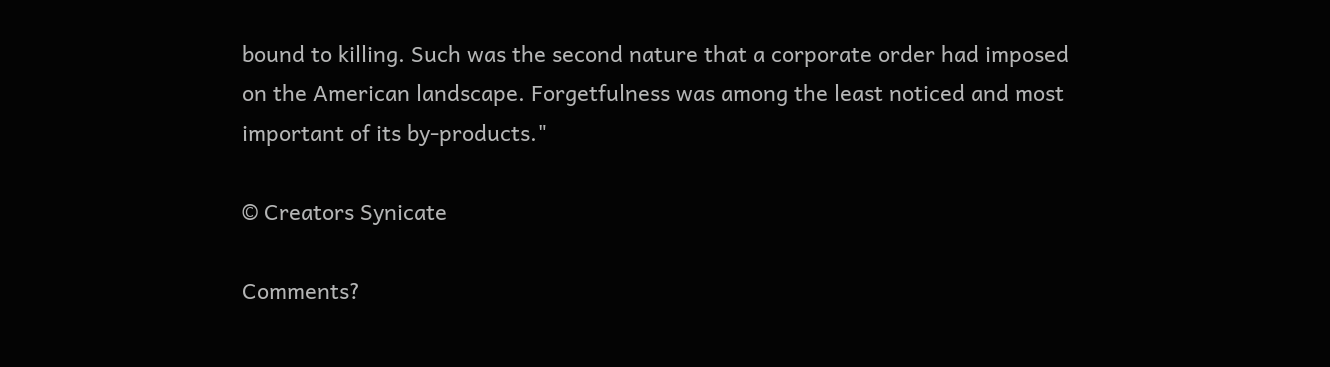bound to killing. Such was the second nature that a corporate order had imposed on the American landscape. Forgetfulness was among the least noticed and most important of its by-products."

© Creators Synicate

Comments?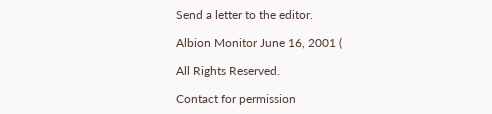Send a letter to the editor.

Albion Monitor June 16, 2001 (

All Rights Reserved.

Contact for permission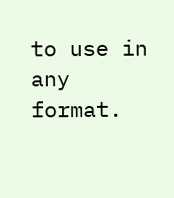to use in any format.